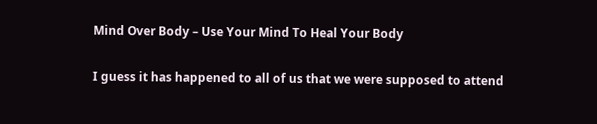Mind Over Body – Use Your Mind To Heal Your Body

I guess it has happened to all of us that we were supposed to attend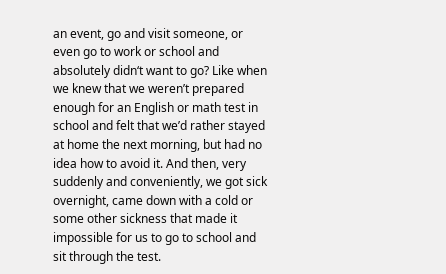an event, go and visit someone, or even go to work or school and absolutely didn‘t want to go? Like when we knew that we weren’t prepared enough for an English or math test in school and felt that we’d rather stayed at home the next morning, but had no idea how to avoid it. And then, very suddenly and conveniently, we got sick overnight, came down with a cold or some other sickness that made it impossible for us to go to school and sit through the test.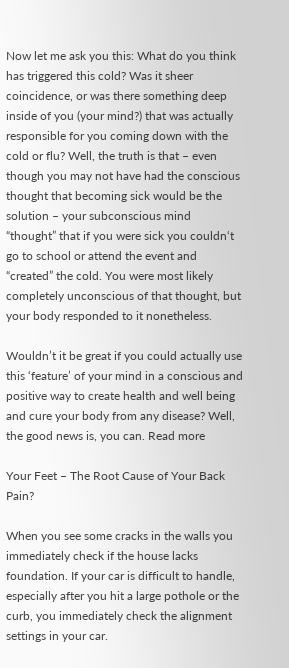Now let me ask you this: What do you think has triggered this cold? Was it sheer coincidence, or was there something deep inside of you (your mind?) that was actually responsible for you coming down with the cold or flu? Well, the truth is that – even though you may not have had the conscious thought that becoming sick would be the solution – your subconscious mind “thought” that if you were sick you couldn‘t go to school or attend the event and “created” the cold. You were most likely completely unconscious of that thought, but your body responded to it nonetheless.

Wouldn’t it be great if you could actually use this ‘feature’ of your mind in a conscious and positive way to create health and well being and cure your body from any disease? Well, the good news is, you can. Read more

Your Feet – The Root Cause of Your Back Pain?

When you see some cracks in the walls you immediately check if the house lacks foundation. If your car is difficult to handle, especially after you hit a large pothole or the curb, you immediately check the alignment settings in your car.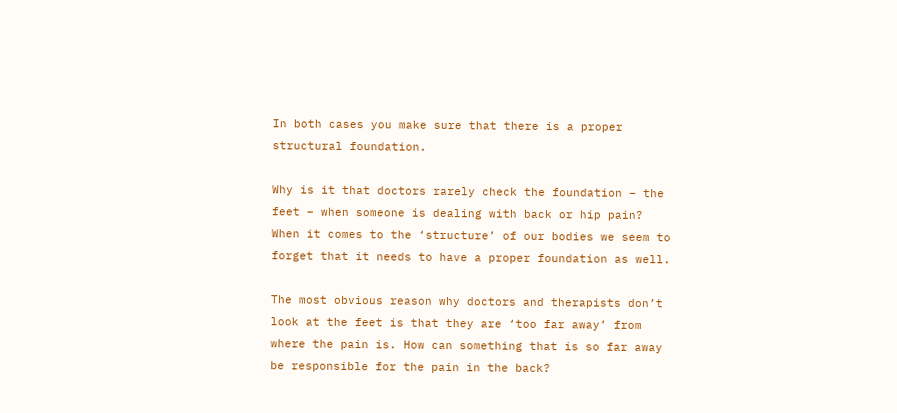In both cases you make sure that there is a proper structural foundation.

Why is it that doctors rarely check the foundation – the feet – when someone is dealing with back or hip pain? When it comes to the ‘structure’ of our bodies we seem to forget that it needs to have a proper foundation as well.

The most obvious reason why doctors and therapists don’t look at the feet is that they are ‘too far away’ from where the pain is. How can something that is so far away be responsible for the pain in the back?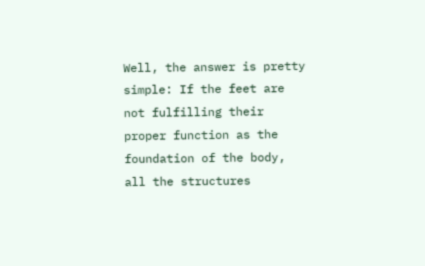Well, the answer is pretty simple: If the feet are not fulfilling their proper function as the foundation of the body, all the structures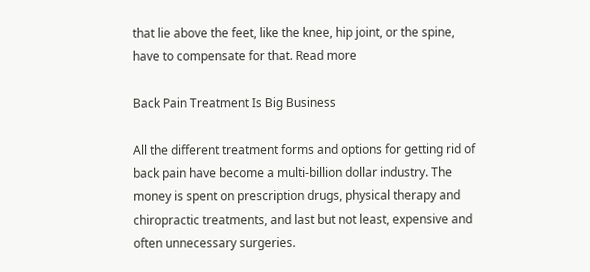that lie above the feet, like the knee, hip joint, or the spine, have to compensate for that. Read more

Back Pain Treatment Is Big Business

All the different treatment forms and options for getting rid of back pain have become a multi-billion dollar industry. The money is spent on prescription drugs, physical therapy and chiropractic treatments, and last but not least, expensive and often unnecessary surgeries.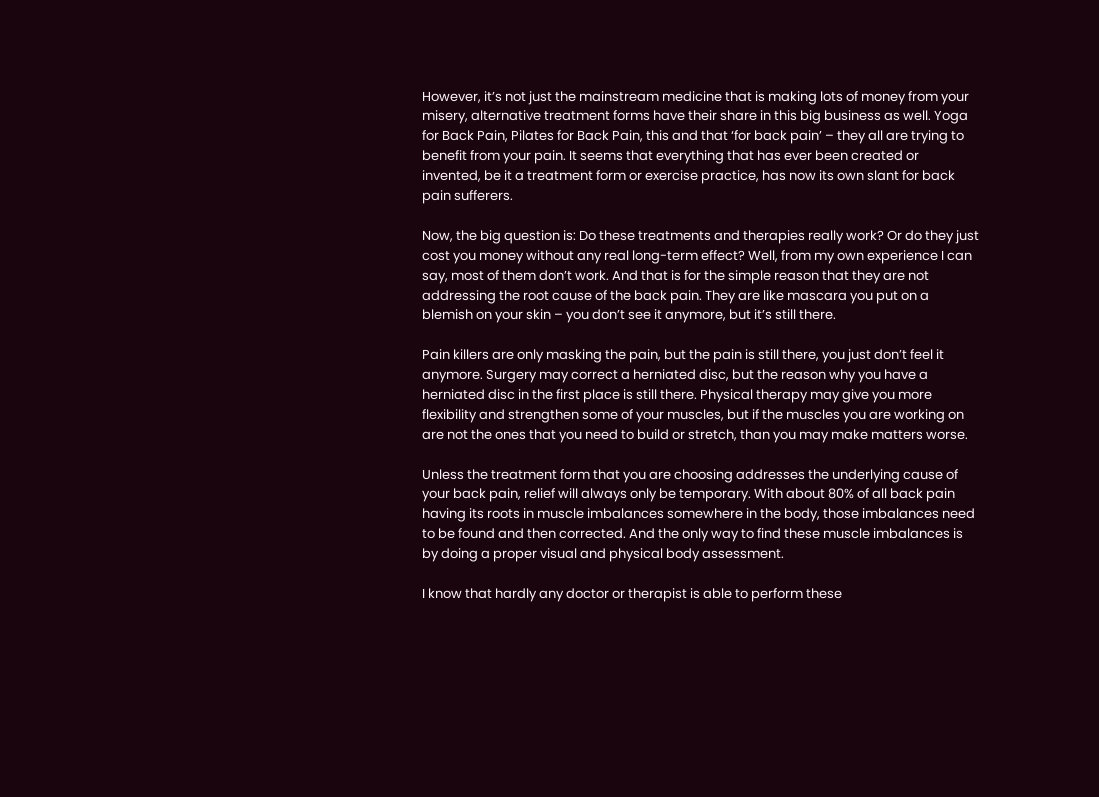However, it’s not just the mainstream medicine that is making lots of money from your misery, alternative treatment forms have their share in this big business as well. Yoga for Back Pain, Pilates for Back Pain, this and that ‘for back pain’ – they all are trying to benefit from your pain. It seems that everything that has ever been created or invented, be it a treatment form or exercise practice, has now its own slant for back pain sufferers.

Now, the big question is: Do these treatments and therapies really work? Or do they just cost you money without any real long-term effect? Well, from my own experience I can say, most of them don’t work. And that is for the simple reason that they are not addressing the root cause of the back pain. They are like mascara you put on a blemish on your skin – you don’t see it anymore, but it’s still there.

Pain killers are only masking the pain, but the pain is still there, you just don’t feel it anymore. Surgery may correct a herniated disc, but the reason why you have a herniated disc in the first place is still there. Physical therapy may give you more flexibility and strengthen some of your muscles, but if the muscles you are working on are not the ones that you need to build or stretch, than you may make matters worse.

Unless the treatment form that you are choosing addresses the underlying cause of your back pain, relief will always only be temporary. With about 80% of all back pain having its roots in muscle imbalances somewhere in the body, those imbalances need to be found and then corrected. And the only way to find these muscle imbalances is by doing a proper visual and physical body assessment.

I know that hardly any doctor or therapist is able to perform these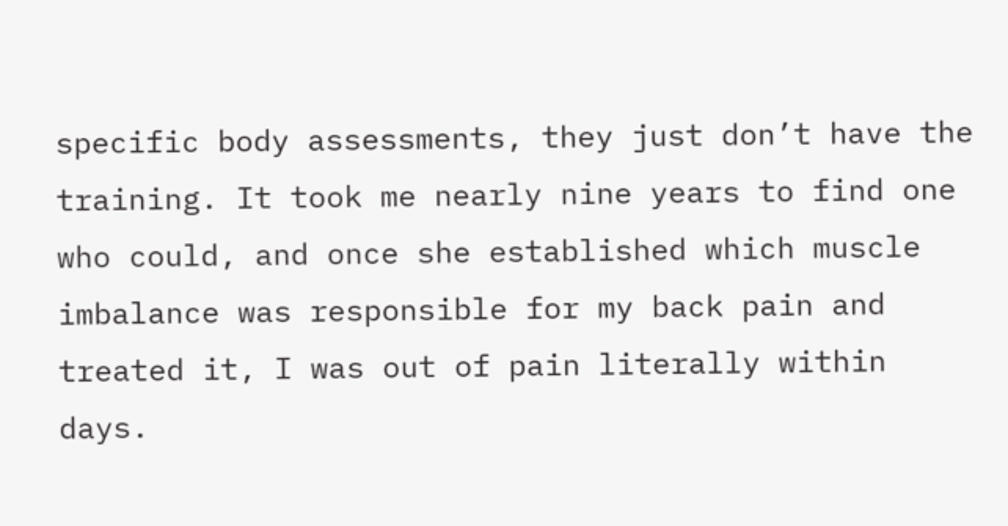specific body assessments, they just don’t have the training. It took me nearly nine years to find one who could, and once she established which muscle imbalance was responsible for my back pain and treated it, I was out of pain literally within days.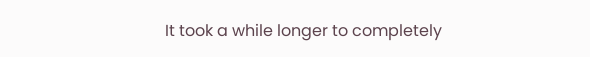It took a while longer to completely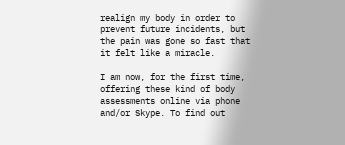realign my body in order to prevent future incidents, but the pain was gone so fast that it felt like a miracle.

I am now, for the first time, offering these kind of body assessments online via phone and/or Skype. To find out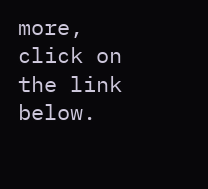more, click on the link below.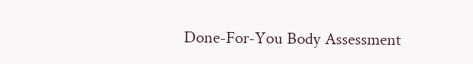Done-For-You Body Assessment